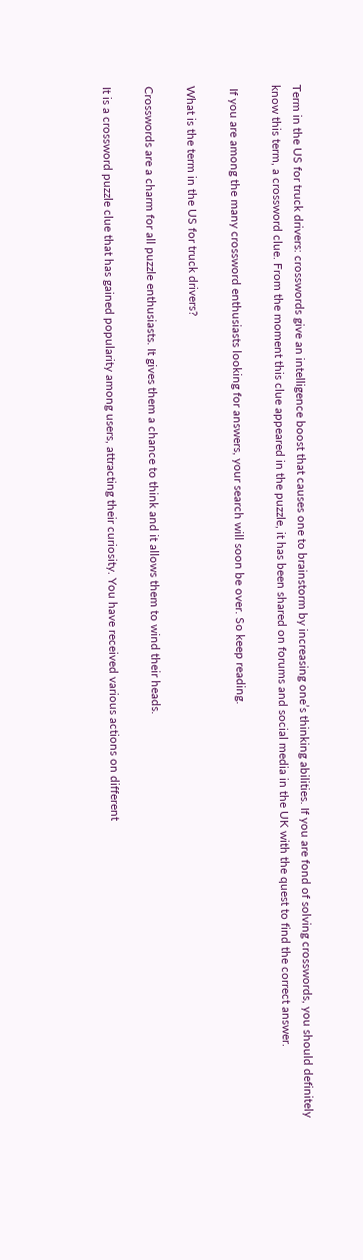Term in the US for truck drivers: crosswords give an intelligence boost that causes one to brainstorm by increasing one’s thinking abilities. If you are fond of solving crosswords, you should definitely know this term, a crossword clue. From the moment this clue appeared in the puzzle, it has been shared on forums and social media in the UK with the quest to find the correct answer.

 If you are among the many crossword enthusiasts looking for answers, your search will soon be over. So keep reading.

What is the term in the US for truck drivers?

Crosswords are a charm for all puzzle enthusiasts. It gives them a chance to think and it allows them to wind their heads.

It is a crossword puzzle clue that has gained popularity among users, attracting their curiosity. You have received various actions on different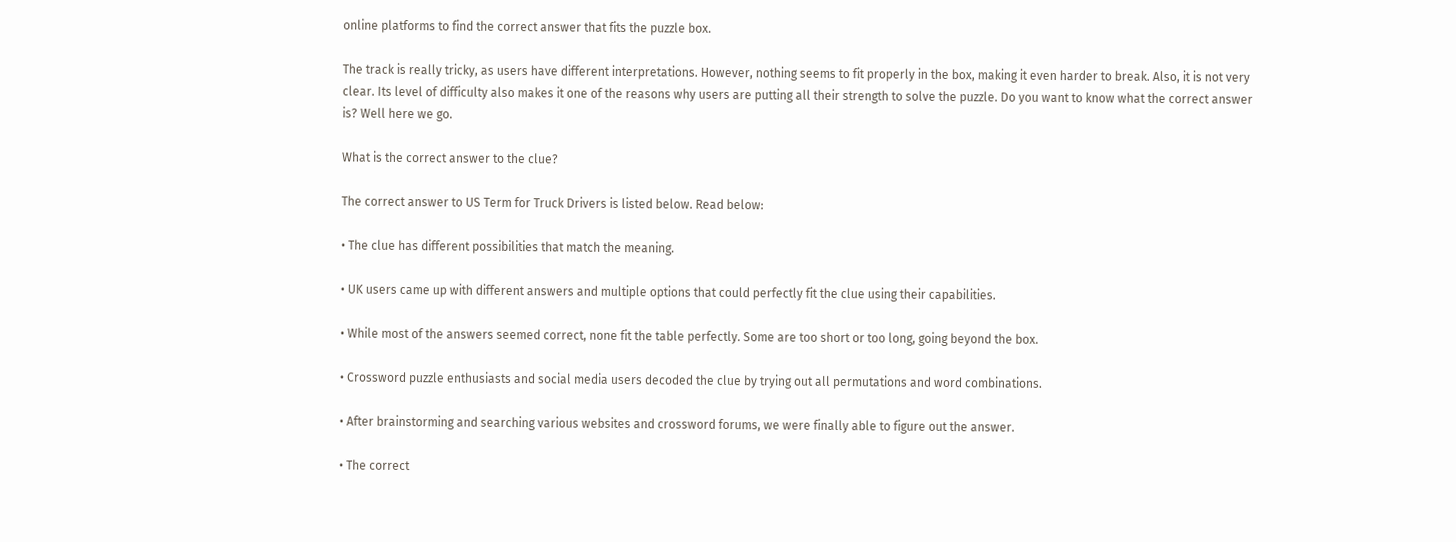online platforms to find the correct answer that fits the puzzle box.

The track is really tricky, as users have different interpretations. However, nothing seems to fit properly in the box, making it even harder to break. Also, it is not very clear. Its level of difficulty also makes it one of the reasons why users are putting all their strength to solve the puzzle. Do you want to know what the correct answer is? Well here we go.

What is the correct answer to the clue?

The correct answer to US Term for Truck Drivers is listed below. Read below:

• The clue has different possibilities that match the meaning.

• UK users came up with different answers and multiple options that could perfectly fit the clue using their capabilities.

• While most of the answers seemed correct, none fit the table perfectly. Some are too short or too long, going beyond the box.

• Crossword puzzle enthusiasts and social media users decoded the clue by trying out all permutations and word combinations.

• After brainstorming and searching various websites and crossword forums, we were finally able to figure out the answer.

• The correct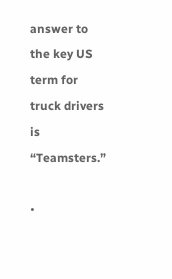answer to the key US term for truck drivers is “Teamsters.”

•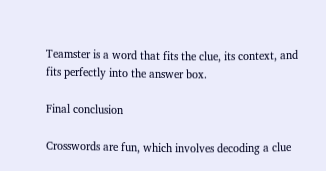Teamster is a word that fits the clue, its context, and fits perfectly into the answer box.

Final conclusion

Crosswords are fun, which involves decoding a clue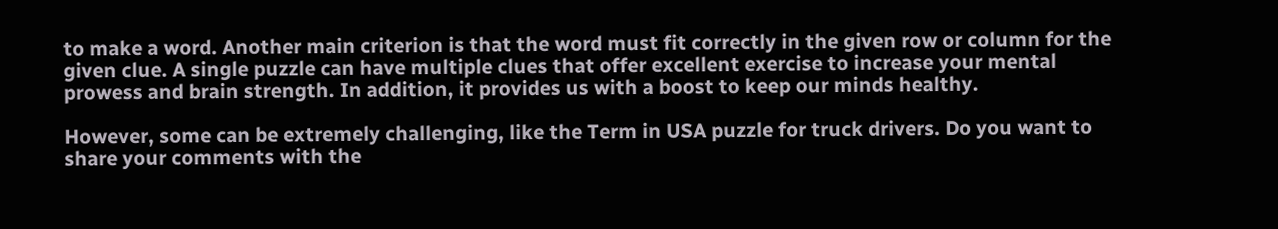to make a word. Another main criterion is that the word must fit correctly in the given row or column for the given clue. A single puzzle can have multiple clues that offer excellent exercise to increase your mental prowess and brain strength. In addition, it provides us with a boost to keep our minds healthy.

However, some can be extremely challenging, like the Term in USA puzzle for truck drivers. Do you want to share your comments with the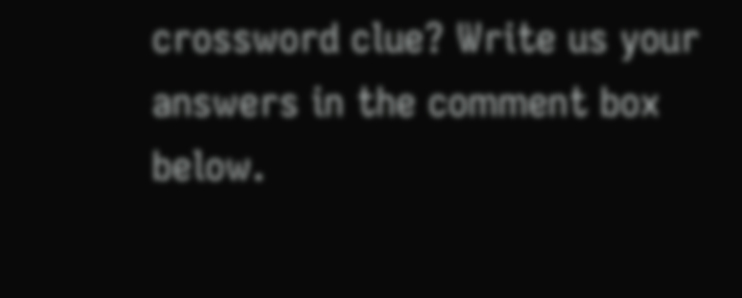crossword clue? Write us your answers in the comment box below.